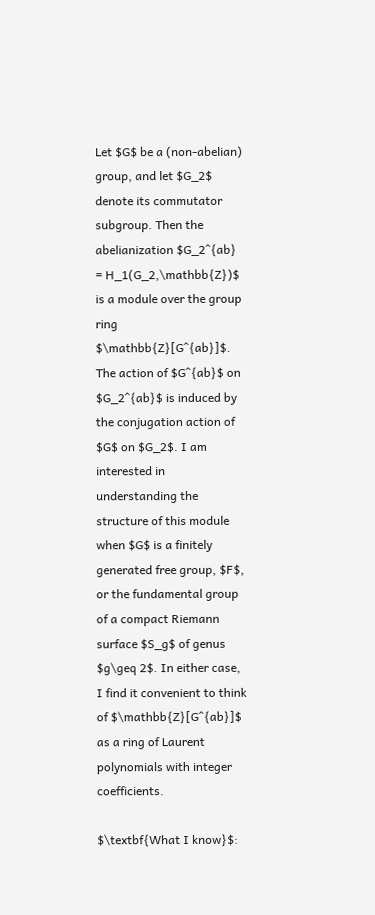Let $G$ be a (non-abelian) group, and let $G_2$ denote its commutator subgroup. Then the abelianization $G_2^{ab} = H_1(G_2,\mathbb{Z})$ is a module over the group ring $\mathbb{Z}[G^{ab}]$. The action of $G^{ab}$ on $G_2^{ab}$ is induced by the conjugation action of $G$ on $G_2$. I am interested in understanding the structure of this module when $G$ is a finitely generated free group, $F$, or the fundamental group of a compact Riemann surface $S_g$ of genus $g\geq 2$. In either case, I find it convenient to think of $\mathbb{Z}[G^{ab}]$ as a ring of Laurent polynomials with integer coefficients.

$\textbf{What I know}$: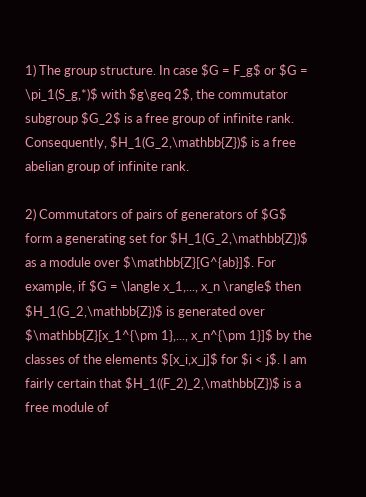1) The group structure. In case $G = F_g$ or $G = \pi_1(S_g,*)$ with $g\geq 2$, the commutator subgroup $G_2$ is a free group of infinite rank. Consequently, $H_1(G_2,\mathbb{Z})$ is a free abelian group of infinite rank.

2) Commutators of pairs of generators of $G$ form a generating set for $H_1(G_2,\mathbb{Z})$ as a module over $\mathbb{Z}[G^{ab}]$. For example, if $G = \langle x_1,..., x_n \rangle$ then $H_1(G_2,\mathbb{Z})$ is generated over $\mathbb{Z}[x_1^{\pm 1},..., x_n^{\pm 1}]$ by the classes of the elements $[x_i,x_j]$ for $i < j$. I am fairly certain that $H_1((F_2)_2,\mathbb{Z})$ is a free module of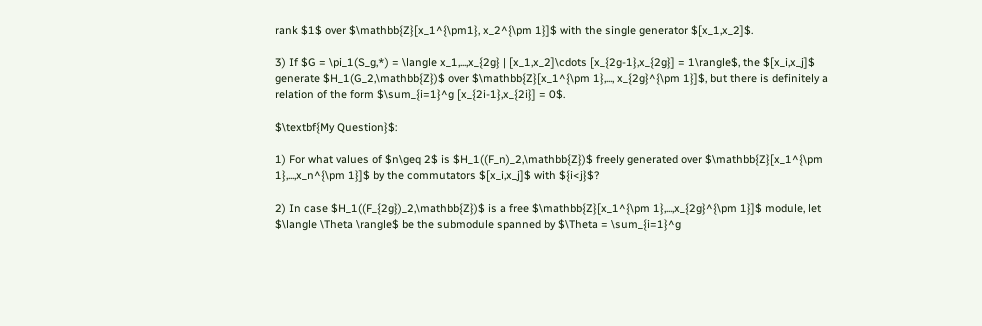rank $1$ over $\mathbb{Z}[x_1^{\pm1}, x_2^{\pm 1}]$ with the single generator $[x_1,x_2]$.

3) If $G = \pi_1(S_g,*) = \langle x_1,...,x_{2g} | [x_1,x_2]\cdots [x_{2g-1},x_{2g}] = 1\rangle$, the $[x_i,x_j]$ generate $H_1(G_2,\mathbb{Z})$ over $\mathbb{Z}[x_1^{\pm 1},..., x_{2g}^{\pm 1}]$, but there is definitely a relation of the form $\sum_{i=1}^g [x_{2i-1},x_{2i}] = 0$.

$\textbf{My Question}$:

1) For what values of $n\geq 2$ is $H_1((F_n)_2,\mathbb{Z})$ freely generated over $\mathbb{Z}[x_1^{\pm 1},...,x_n^{\pm 1}]$ by the commutators $[x_i,x_j]$ with ${i<j}$?

2) In case $H_1((F_{2g})_2,\mathbb{Z})$ is a free $\mathbb{Z}[x_1^{\pm 1},...,x_{2g}^{\pm 1}]$ module, let $\langle \Theta \rangle$ be the submodule spanned by $\Theta = \sum_{i=1}^g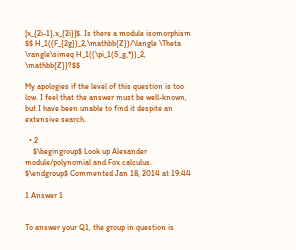[x_{2i-1},x_{2i}]$. Is there a module isomorphism $$ H_1((F_{2g})_2,\mathbb{Z})/\langle \Theta \rangle\simeq H_1((\pi_1(S_g,*))_2, \mathbb{Z})?$$

My apologies if the level of this question is too low. I feel that the answer must be well-known, but I have been unable to find it despite an extensive search.

  • 2
    $\begingroup$ Look up Alexander module/polynomial and Fox calculus. $\endgroup$ Commented Jan 18, 2014 at 19:44

1 Answer 1


To answer your Q1, the group in question is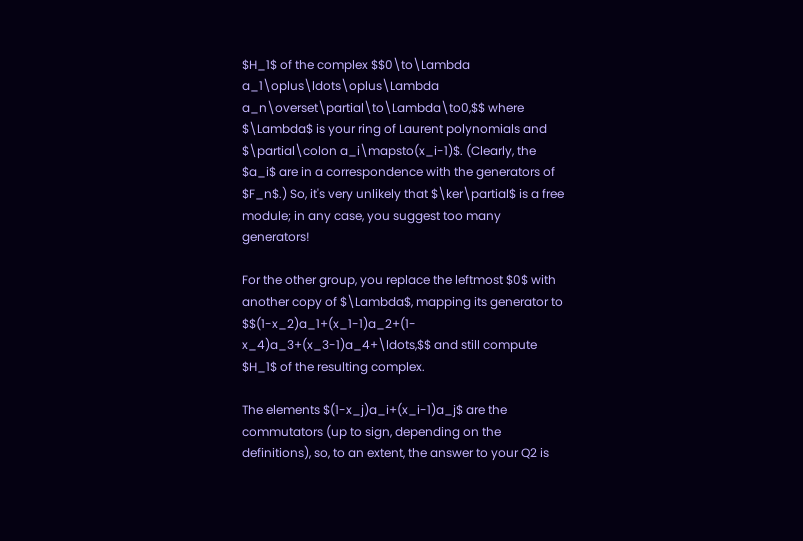$H_1$ of the complex $$0\to\Lambda a_1\oplus\ldots\oplus\Lambda a_n\overset\partial\to\Lambda\to0,$$ where $\Lambda$ is your ring of Laurent polynomials and $\partial\colon a_i\mapsto(x_i-1)$. (Clearly, the $a_i$ are in a correspondence with the generators of $F_n$.) So, it's very unlikely that $\ker\partial$ is a free module; in any case, you suggest too many generators!

For the other group, you replace the leftmost $0$ with another copy of $\Lambda$, mapping its generator to $$(1-x_2)a_1+(x_1-1)a_2+(1-x_4)a_3+(x_3-1)a_4+\ldots,$$ and still compute $H_1$ of the resulting complex.

The elements $(1-x_j)a_i+(x_i-1)a_j$ are the commutators (up to sign, depending on the definitions), so, to an extent, the answer to your Q2 is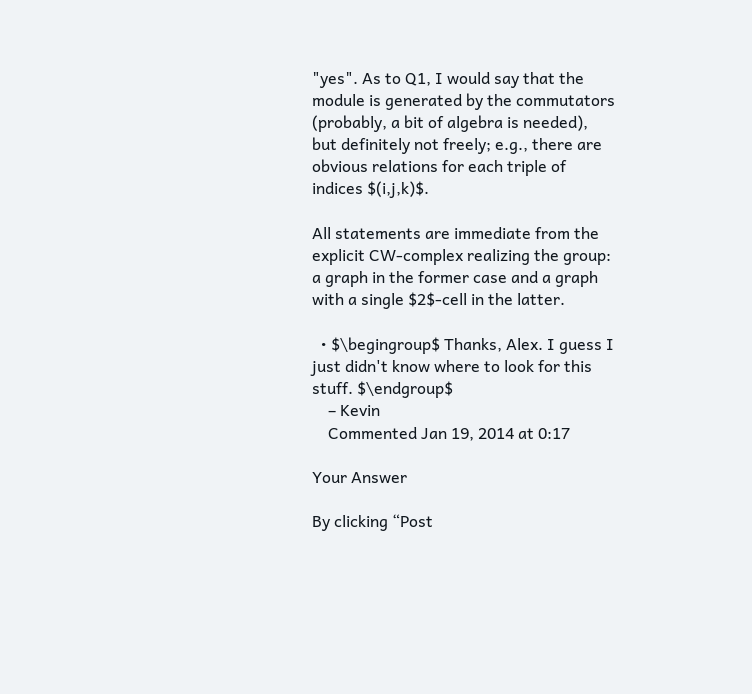"yes". As to Q1, I would say that the module is generated by the commutators (probably, a bit of algebra is needed), but definitely not freely; e.g., there are obvious relations for each triple of indices $(i,j,k)$.

All statements are immediate from the explicit CW-complex realizing the group: a graph in the former case and a graph with a single $2$-cell in the latter.

  • $\begingroup$ Thanks, Alex. I guess I just didn't know where to look for this stuff. $\endgroup$
    – Kevin
    Commented Jan 19, 2014 at 0:17

Your Answer

By clicking “Post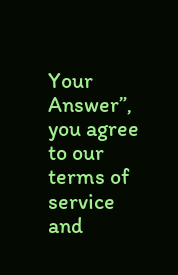Your Answer”, you agree to our terms of service and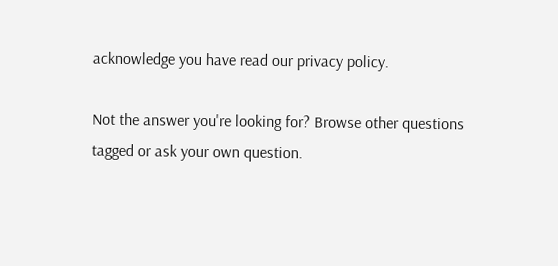acknowledge you have read our privacy policy.

Not the answer you're looking for? Browse other questions tagged or ask your own question.